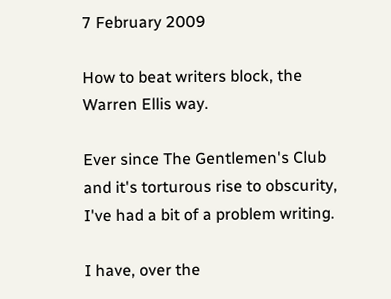7 February 2009

How to beat writers block, the Warren Ellis way.

Ever since The Gentlemen's Club and it's torturous rise to obscurity, I've had a bit of a problem writing.

I have, over the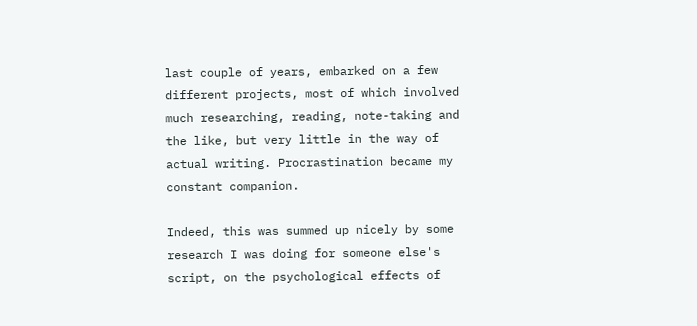last couple of years, embarked on a few different projects, most of which involved much researching, reading, note-taking and the like, but very little in the way of actual writing. Procrastination became my constant companion.

Indeed, this was summed up nicely by some research I was doing for someone else's script, on the psychological effects of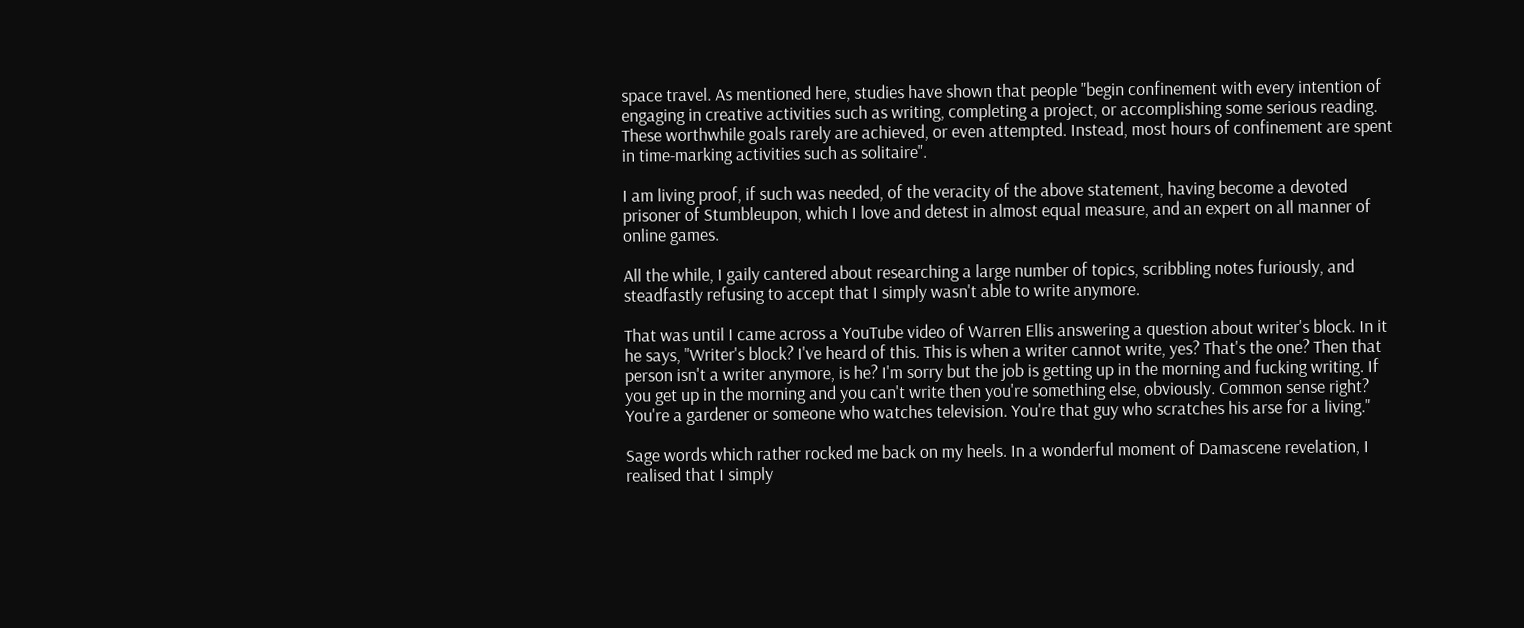space travel. As mentioned here, studies have shown that people "begin confinement with every intention of engaging in creative activities such as writing, completing a project, or accomplishing some serious reading. These worthwhile goals rarely are achieved, or even attempted. Instead, most hours of confinement are spent in time-marking activities such as solitaire".

I am living proof, if such was needed, of the veracity of the above statement, having become a devoted prisoner of Stumbleupon, which I love and detest in almost equal measure, and an expert on all manner of online games.

All the while, I gaily cantered about researching a large number of topics, scribbling notes furiously, and steadfastly refusing to accept that I simply wasn't able to write anymore.

That was until I came across a YouTube video of Warren Ellis answering a question about writer's block. In it he says, "Writer's block? I've heard of this. This is when a writer cannot write, yes? That's the one? Then that person isn't a writer anymore, is he? I'm sorry but the job is getting up in the morning and fucking writing. If you get up in the morning and you can't write then you're something else, obviously. Common sense right? You're a gardener or someone who watches television. You're that guy who scratches his arse for a living."

Sage words which rather rocked me back on my heels. In a wonderful moment of Damascene revelation, I realised that I simply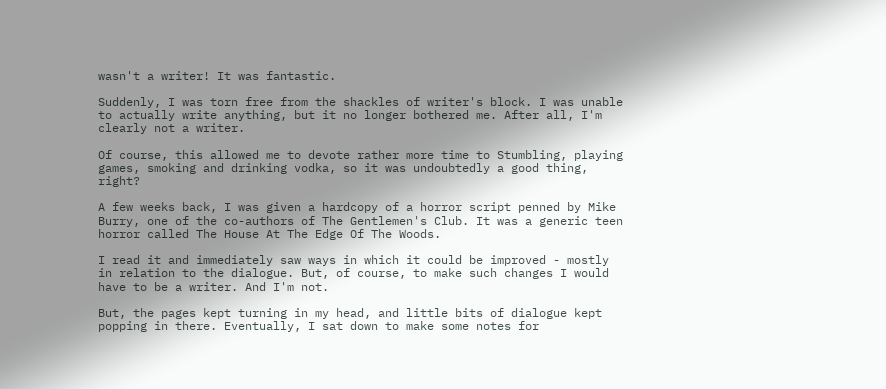wasn't a writer! It was fantastic.

Suddenly, I was torn free from the shackles of writer's block. I was unable to actually write anything, but it no longer bothered me. After all, I'm clearly not a writer.

Of course, this allowed me to devote rather more time to Stumbling, playing games, smoking and drinking vodka, so it was undoubtedly a good thing, right?

A few weeks back, I was given a hardcopy of a horror script penned by Mike Burry, one of the co-authors of The Gentlemen's Club. It was a generic teen horror called The House At The Edge Of The Woods.

I read it and immediately saw ways in which it could be improved - mostly in relation to the dialogue. But, of course, to make such changes I would have to be a writer. And I'm not.

But, the pages kept turning in my head, and little bits of dialogue kept popping in there. Eventually, I sat down to make some notes for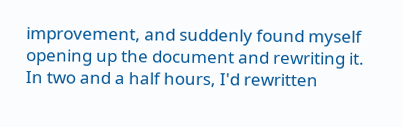improvement, and suddenly found myself opening up the document and rewriting it. In two and a half hours, I'd rewritten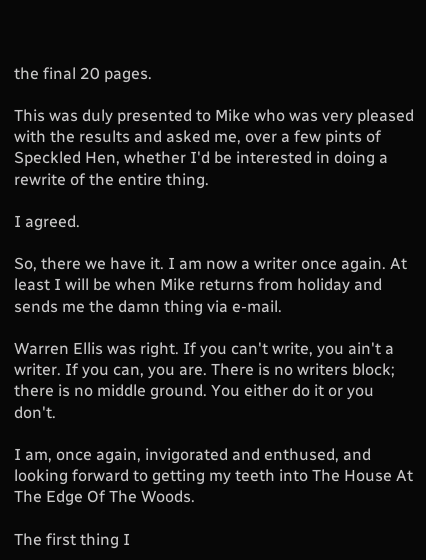the final 20 pages.

This was duly presented to Mike who was very pleased with the results and asked me, over a few pints of Speckled Hen, whether I'd be interested in doing a rewrite of the entire thing.

I agreed.

So, there we have it. I am now a writer once again. At least I will be when Mike returns from holiday and sends me the damn thing via e-mail.

Warren Ellis was right. If you can't write, you ain't a writer. If you can, you are. There is no writers block; there is no middle ground. You either do it or you don't.

I am, once again, invigorated and enthused, and looking forward to getting my teeth into The House At The Edge Of The Woods.

The first thing I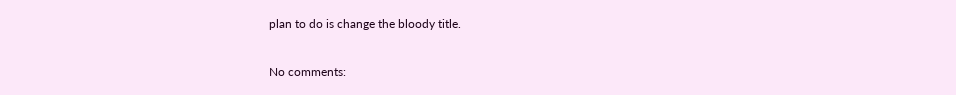plan to do is change the bloody title.

No comments: